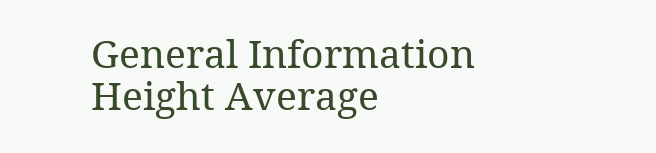General Information
Height Average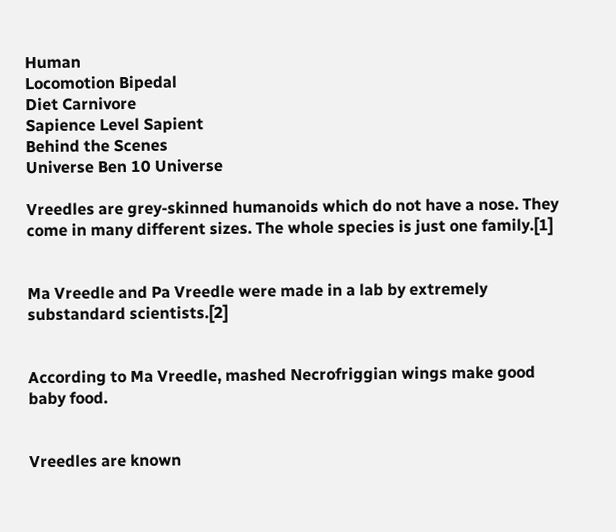Human
Locomotion Bipedal
Diet Carnivore
Sapience Level Sapient
Behind the Scenes
Universe Ben 10 Universe

Vreedles are grey-skinned humanoids which do not have a nose. They come in many different sizes. The whole species is just one family.[1]


Ma Vreedle and Pa Vreedle were made in a lab by extremely substandard scientists.[2]


According to Ma Vreedle, mashed Necrofriggian wings make good baby food.


Vreedles are known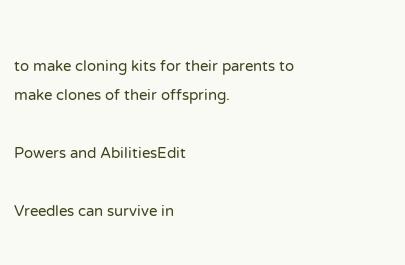to make cloning kits for their parents to make clones of their offspring.

Powers and AbilitiesEdit

Vreedles can survive in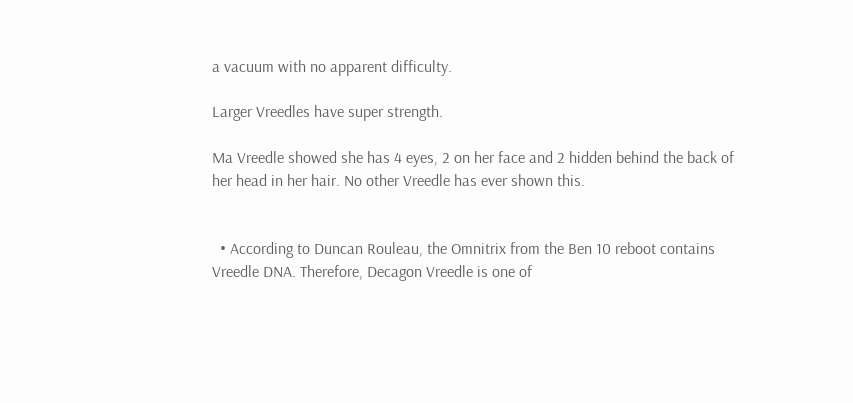a vacuum with no apparent difficulty.

Larger Vreedles have super strength.

Ma Vreedle showed she has 4 eyes, 2 on her face and 2 hidden behind the back of her head in her hair. No other Vreedle has ever shown this.


  • According to Duncan Rouleau, the Omnitrix from the Ben 10 reboot contains Vreedle DNA. Therefore, Decagon Vreedle is one of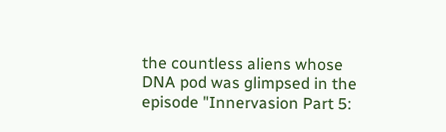the countless aliens whose DNA pod was glimpsed in the episode "Innervasion Part 5: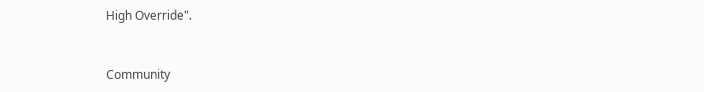High Override".


Community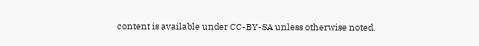content is available under CC-BY-SA unless otherwise noted.